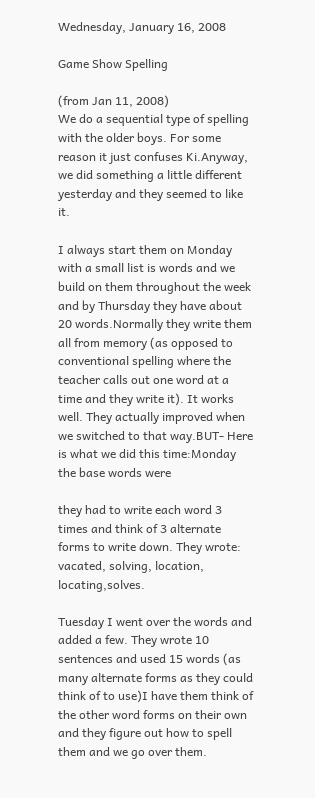Wednesday, January 16, 2008

Game Show Spelling

(from Jan 11, 2008)
We do a sequential type of spelling with the older boys. For some reason it just confuses Ki.Anyway, we did something a little different yesterday and they seemed to like it.

I always start them on Monday with a small list is words and we build on them throughout the week and by Thursday they have about 20 words.Normally they write them all from memory (as opposed to conventional spelling where the teacher calls out one word at a time and they write it). It works well. They actually improved when we switched to that way.BUT- Here is what we did this time:Monday the base words were

they had to write each word 3 times and think of 3 alternate forms to write down. They wrote: vacated, solving, location, locating,solves.

Tuesday I went over the words and added a few. They wrote 10 sentences and used 15 words (as many alternate forms as they could think of to use)I have them think of the other word forms on their own and they figure out how to spell them and we go over them.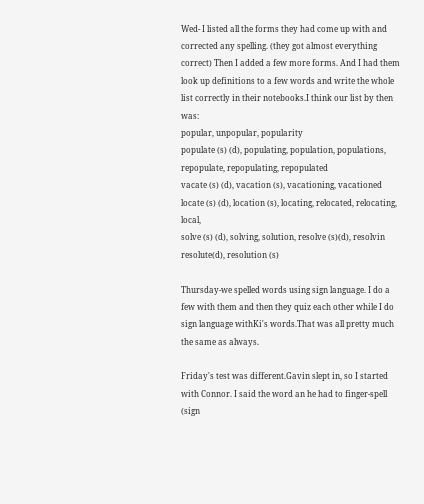Wed- I listed all the forms they had come up with and corrected any spelling. (they got almost everything correct) Then I added a few more forms. And I had them look up definitions to a few words and write the whole list correctly in their notebooks.I think our list by then was:
popular, unpopular, popularity
populate (s) (d), populating, population, populations, repopulate, repopulating, repopulated
vacate (s) (d), vacation (s), vacationing, vacationed
locate (s) (d), location (s), locating, relocated, relocating, local,
solve (s) (d), solving, solution, resolve (s)(d), resolvin
resolute(d), resolution (s)

Thursday-we spelled words using sign language. I do a few with them and then they quiz each other while I do sign language withKi's words.That was all pretty much the same as always.

Friday's test was different.Gavin slept in, so I started with Connor. I said the word an he had to finger-spell (sign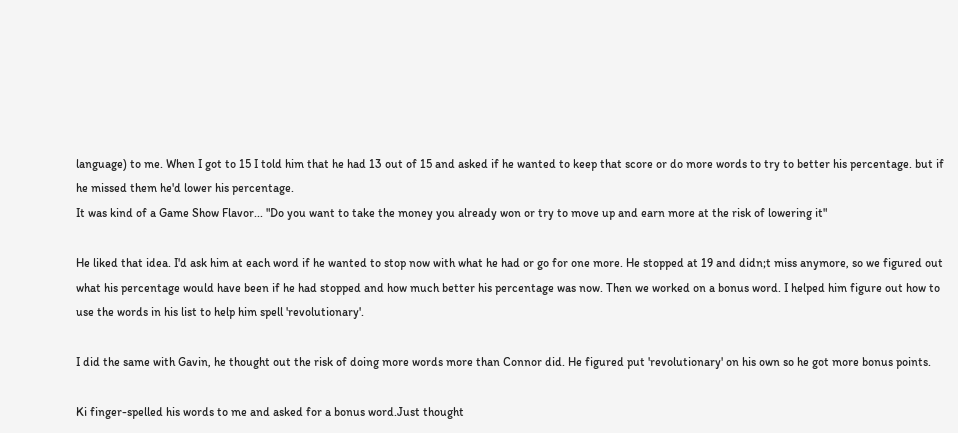language) to me. When I got to 15 I told him that he had 13 out of 15 and asked if he wanted to keep that score or do more words to try to better his percentage. but if he missed them he'd lower his percentage.
It was kind of a Game Show Flavor... "Do you want to take the money you already won or try to move up and earn more at the risk of lowering it"

He liked that idea. I'd ask him at each word if he wanted to stop now with what he had or go for one more. He stopped at 19 and didn;t miss anymore, so we figured out what his percentage would have been if he had stopped and how much better his percentage was now. Then we worked on a bonus word. I helped him figure out how to use the words in his list to help him spell 'revolutionary'.

I did the same with Gavin, he thought out the risk of doing more words more than Connor did. He figured put 'revolutionary' on his own so he got more bonus points.

Ki finger-spelled his words to me and asked for a bonus word.Just thought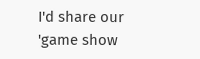I'd share our 'game show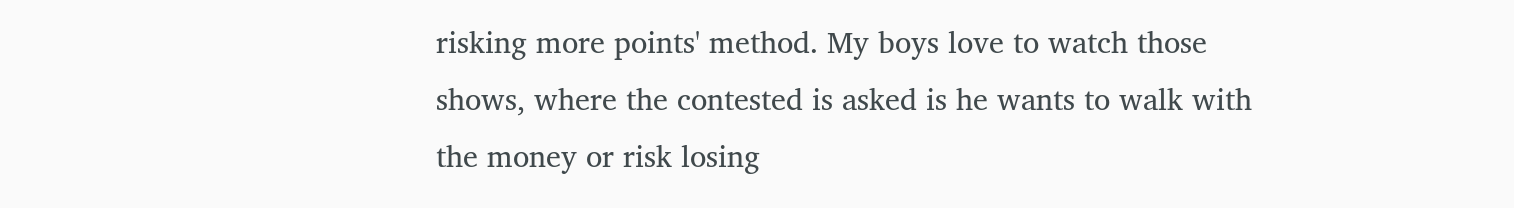risking more points' method. My boys love to watch those shows, where the contested is asked is he wants to walk with the money or risk losing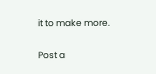it to make more.

Post a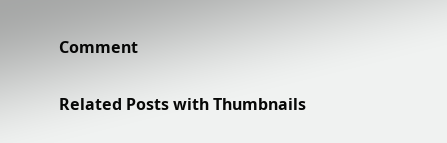Comment


Related Posts with Thumbnails